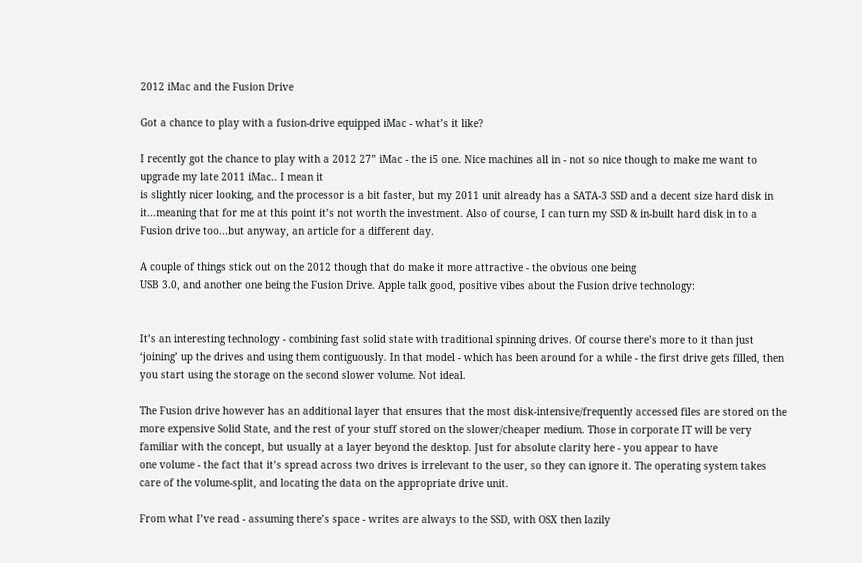2012 iMac and the Fusion Drive

Got a chance to play with a fusion-drive equipped iMac - what’s it like?

I recently got the chance to play with a 2012 27” iMac - the i5 one. Nice machines all in - not so nice though to make me want to upgrade my late 2011 iMac.. I mean it
is slightly nicer looking, and the processor is a bit faster, but my 2011 unit already has a SATA-3 SSD and a decent size hard disk in it...meaning that for me at this point it’s not worth the investment. Also of course, I can turn my SSD & in-built hard disk in to a Fusion drive too...but anyway, an article for a different day.

A couple of things stick out on the 2012 though that do make it more attractive - the obvious one being
USB 3.0, and another one being the Fusion Drive. Apple talk good, positive vibes about the Fusion drive technology:


It’s an interesting technology - combining fast solid state with traditional spinning drives. Of course there’s more to it than just ‘joining’ up the drives and using them contiguously. In that model - which has been around for a while - the first drive gets filled, then you start using the storage on the second slower volume. Not ideal.

The Fusion drive however has an additional layer that ensures that the most disk-intensive/frequently accessed files are stored on the more expensive Solid State, and the rest of your stuff stored on the slower/cheaper medium. Those in corporate IT will be very familiar with the concept, but usually at a layer beyond the desktop. Just for absolute clarity here - you appear to have
one volume - the fact that it’s spread across two drives is irrelevant to the user, so they can ignore it. The operating system takes care of the volume-split, and locating the data on the appropriate drive unit.

From what I’ve read - assuming there’s space - writes are always to the SSD, with OSX then lazily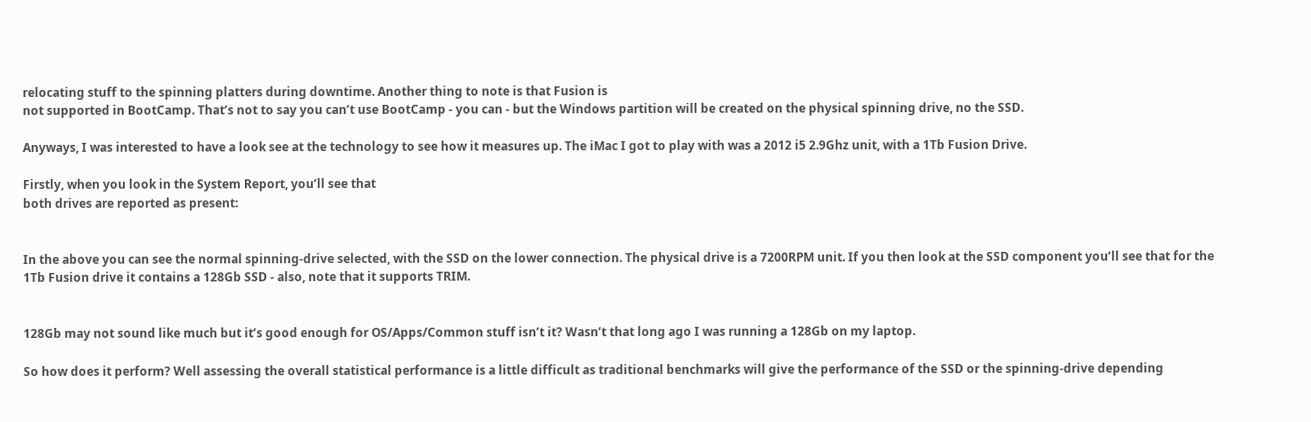relocating stuff to the spinning platters during downtime. Another thing to note is that Fusion is
not supported in BootCamp. That’s not to say you can’t use BootCamp - you can - but the Windows partition will be created on the physical spinning drive, no the SSD.

Anyways, I was interested to have a look see at the technology to see how it measures up. The iMac I got to play with was a 2012 i5 2.9Ghz unit, with a 1Tb Fusion Drive.

Firstly, when you look in the System Report, you’ll see that
both drives are reported as present:


In the above you can see the normal spinning-drive selected, with the SSD on the lower connection. The physical drive is a 7200RPM unit. If you then look at the SSD component you’ll see that for the 1Tb Fusion drive it contains a 128Gb SSD - also, note that it supports TRIM.


128Gb may not sound like much but it’s good enough for OS/Apps/Common stuff isn’t it? Wasn’t that long ago I was running a 128Gb on my laptop.

So how does it perform? Well assessing the overall statistical performance is a little difficult as traditional benchmarks will give the performance of the SSD or the spinning-drive depending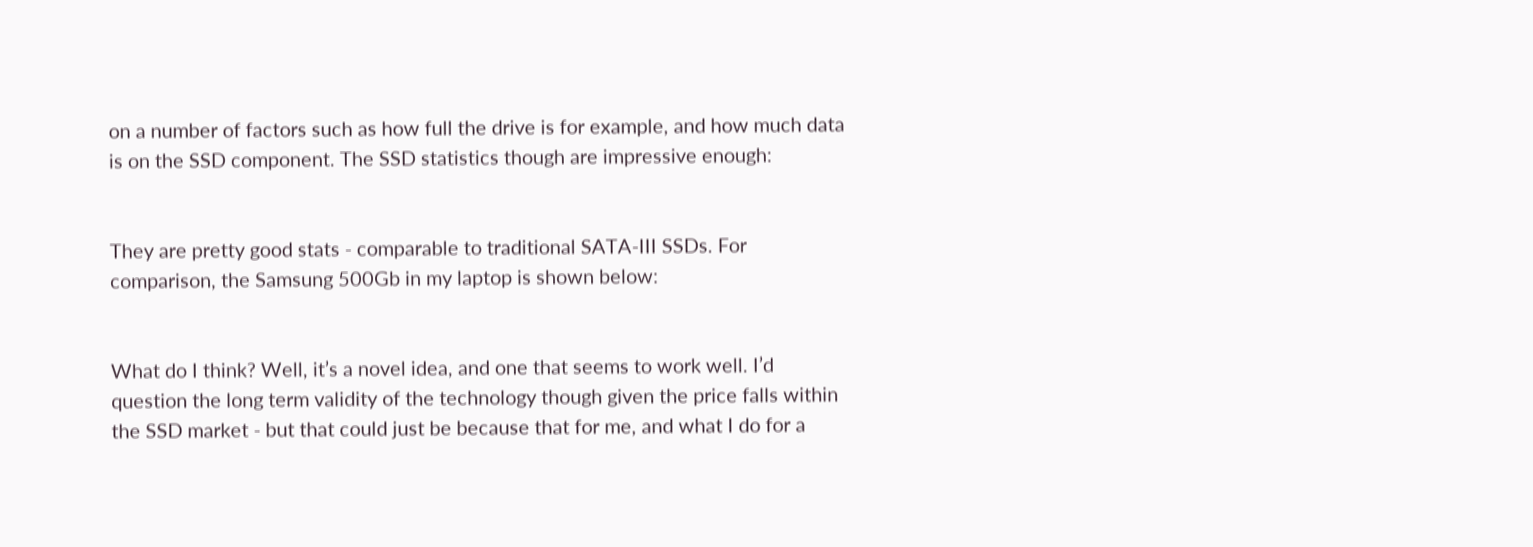on a number of factors such as how full the drive is for example, and how much data is on the SSD component. The SSD statistics though are impressive enough:


They are pretty good stats - comparable to traditional SATA-III SSDs. For comparison, the Samsung 500Gb in my laptop is shown below:


What do I think? Well, it’s a novel idea, and one that seems to work well. I’d question the long term validity of the technology though given the price falls within the SSD market - but that could just be because that for me, and what I do for a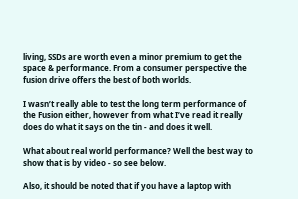living, SSDs are worth even a minor premium to get the space & performance. From a consumer perspective the fusion drive offers the best of both worlds.

I wasn’t really able to test the long term performance of the Fusion either, however from what I’ve read it really does do what it says on the tin - and does it well.

What about real world performance? Well the best way to show that is by video - so see below.

Also, it should be noted that if you have a laptop with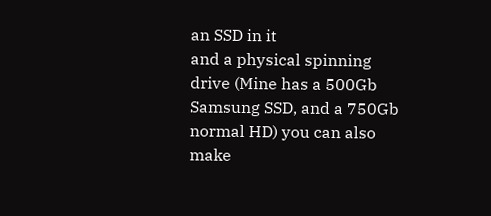an SSD in it
and a physical spinning drive (Mine has a 500Gb Samsung SSD, and a 750Gb normal HD) you can also make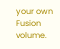your own Fusion volume.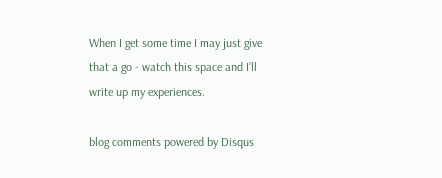When I get some time I may just give that a go - watch this space and I’ll write up my experiences.

blog comments powered by Disqus